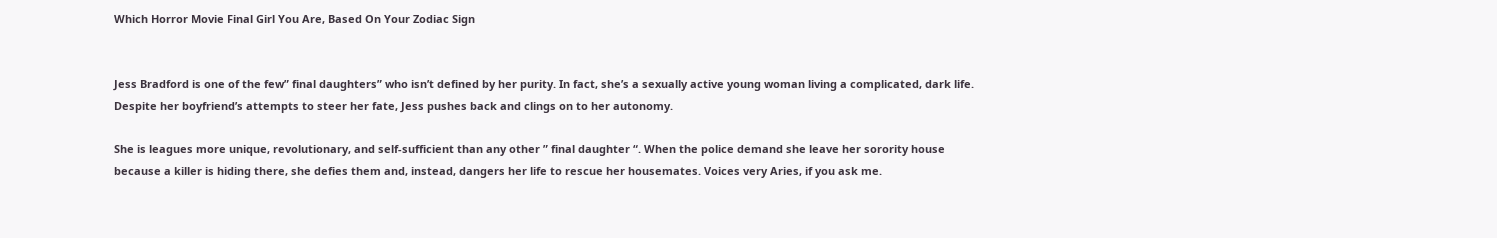Which Horror Movie Final Girl You Are, Based On Your Zodiac Sign


Jess Bradford is one of the few” final daughters” who isn’t defined by her purity. In fact, she’s a sexually active young woman living a complicated, dark life. Despite her boyfriend’s attempts to steer her fate, Jess pushes back and clings on to her autonomy.

She is leagues more unique, revolutionary, and self-sufficient than any other ” final daughter “. When the police demand she leave her sorority house because a killer is hiding there, she defies them and, instead, dangers her life to rescue her housemates. Voices very Aries, if you ask me.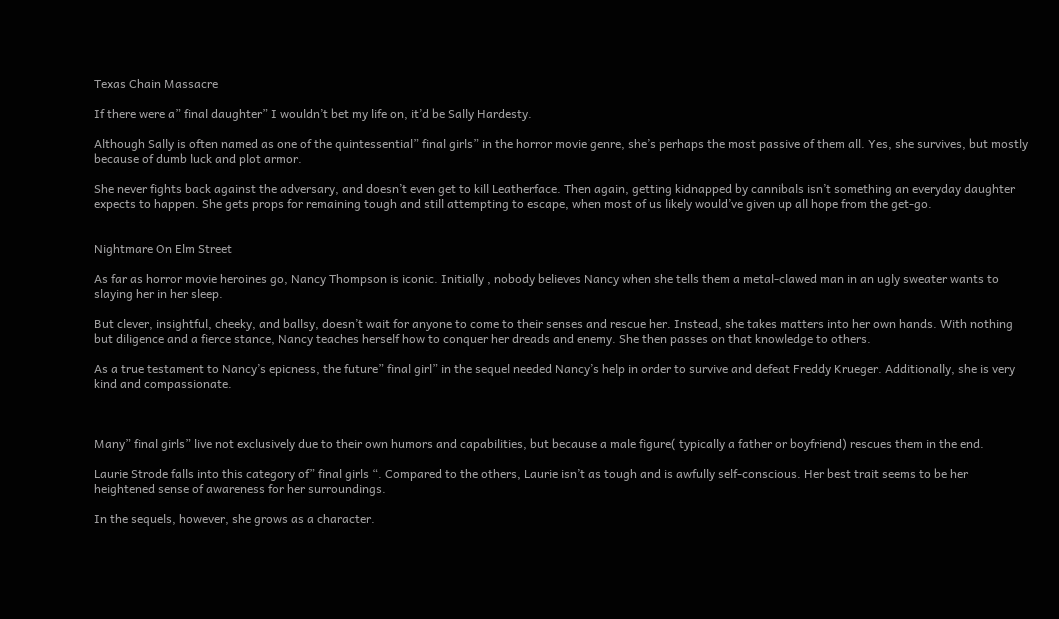Texas Chain Massacre

If there were a” final daughter” I wouldn’t bet my life on, it’d be Sally Hardesty.

Although Sally is often named as one of the quintessential” final girls” in the horror movie genre, she’s perhaps the most passive of them all. Yes, she survives, but mostly because of dumb luck and plot armor.

She never fights back against the adversary, and doesn’t even get to kill Leatherface. Then again, getting kidnapped by cannibals isn’t something an everyday daughter expects to happen. She gets props for remaining tough and still attempting to escape, when most of us likely would’ve given up all hope from the get-go.


Nightmare On Elm Street

As far as horror movie heroines go, Nancy Thompson is iconic. Initially , nobody believes Nancy when she tells them a metal-clawed man in an ugly sweater wants to slaying her in her sleep.

But clever, insightful, cheeky, and ballsy, doesn’t wait for anyone to come to their senses and rescue her. Instead, she takes matters into her own hands. With nothing but diligence and a fierce stance, Nancy teaches herself how to conquer her dreads and enemy. She then passes on that knowledge to others.

As a true testament to Nancy’s epicness, the future” final girl” in the sequel needed Nancy’s help in order to survive and defeat Freddy Krueger. Additionally, she is very kind and compassionate.



Many” final girls” live not exclusively due to their own humors and capabilities, but because a male figure( typically a father or boyfriend) rescues them in the end.

Laurie Strode falls into this category of” final girls “. Compared to the others, Laurie isn’t as tough and is awfully self-conscious. Her best trait seems to be her heightened sense of awareness for her surroundings.

In the sequels, however, she grows as a character.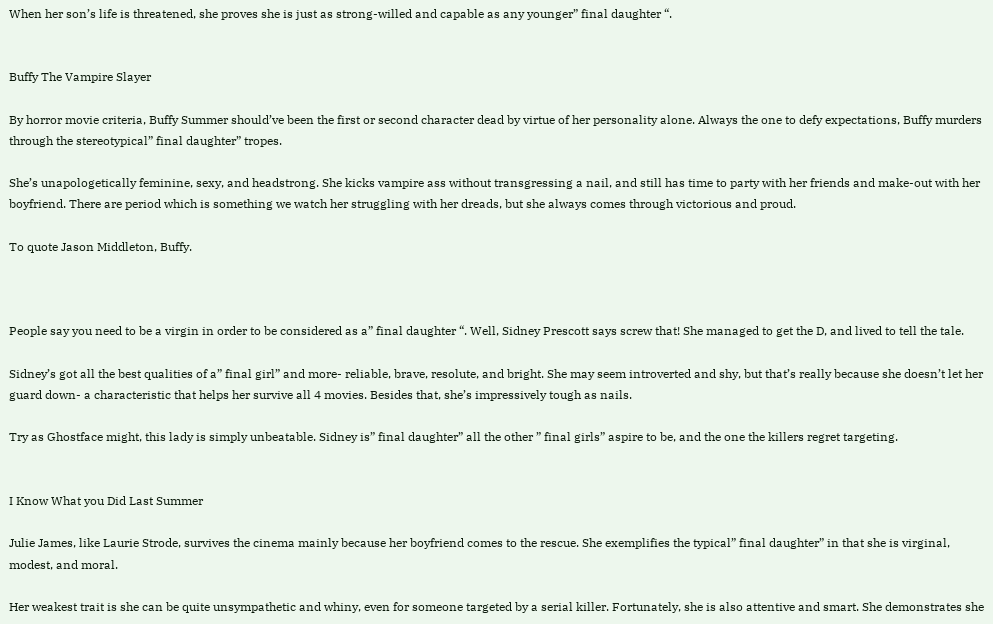When her son’s life is threatened, she proves she is just as strong-willed and capable as any younger” final daughter “.


Buffy The Vampire Slayer

By horror movie criteria, Buffy Summer should’ve been the first or second character dead by virtue of her personality alone. Always the one to defy expectations, Buffy murders through the stereotypical” final daughter” tropes.

She’s unapologetically feminine, sexy, and headstrong. She kicks vampire ass without transgressing a nail, and still has time to party with her friends and make-out with her boyfriend. There are period which is something we watch her struggling with her dreads, but she always comes through victorious and proud.

To quote Jason Middleton, Buffy.



People say you need to be a virgin in order to be considered as a” final daughter “. Well, Sidney Prescott says screw that! She managed to get the D, and lived to tell the tale.

Sidney’s got all the best qualities of a” final girl” and more- reliable, brave, resolute, and bright. She may seem introverted and shy, but that’s really because she doesn’t let her guard down- a characteristic that helps her survive all 4 movies. Besides that, she’s impressively tough as nails.

Try as Ghostface might, this lady is simply unbeatable. Sidney is” final daughter” all the other ” final girls” aspire to be, and the one the killers regret targeting.


I Know What you Did Last Summer

Julie James, like Laurie Strode, survives the cinema mainly because her boyfriend comes to the rescue. She exemplifies the typical” final daughter” in that she is virginal, modest, and moral.

Her weakest trait is she can be quite unsympathetic and whiny, even for someone targeted by a serial killer. Fortunately, she is also attentive and smart. She demonstrates she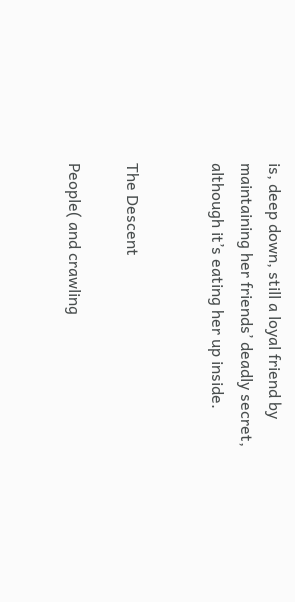is, deep down, still a loyal friend by maintaining her friends’ deadly secret, although it’s eating her up inside.


The Descent

People( and crawling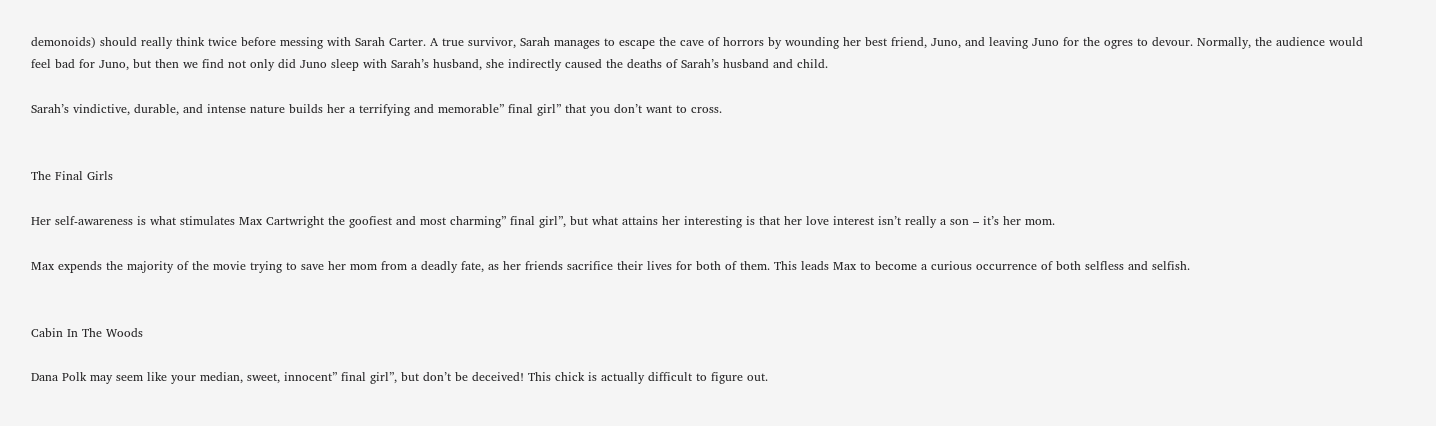demonoids) should really think twice before messing with Sarah Carter. A true survivor, Sarah manages to escape the cave of horrors by wounding her best friend, Juno, and leaving Juno for the ogres to devour. Normally, the audience would feel bad for Juno, but then we find not only did Juno sleep with Sarah’s husband, she indirectly caused the deaths of Sarah’s husband and child.

Sarah’s vindictive, durable, and intense nature builds her a terrifying and memorable” final girl” that you don’t want to cross.


The Final Girls

Her self-awareness is what stimulates Max Cartwright the goofiest and most charming” final girl”, but what attains her interesting is that her love interest isn’t really a son – it’s her mom.

Max expends the majority of the movie trying to save her mom from a deadly fate, as her friends sacrifice their lives for both of them. This leads Max to become a curious occurrence of both selfless and selfish.


Cabin In The Woods

Dana Polk may seem like your median, sweet, innocent” final girl”, but don’t be deceived! This chick is actually difficult to figure out.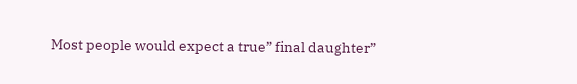Most people would expect a true” final daughter”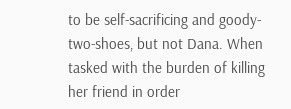to be self-sacrificing and goody-two-shoes, but not Dana. When tasked with the burden of killing her friend in order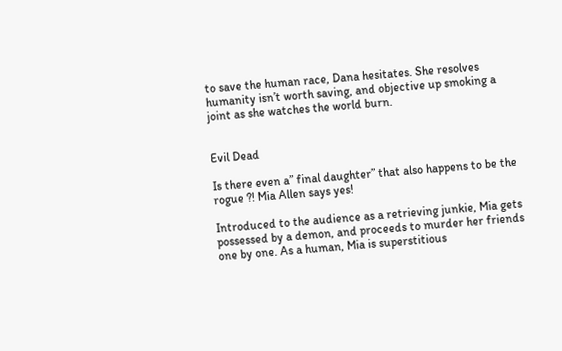to save the human race, Dana hesitates. She resolves humanity isn’t worth saving, and objective up smoking a joint as she watches the world burn.


Evil Dead

Is there even a” final daughter” that also happens to be the rogue ?! Mia Allen says yes!

Introduced to the audience as a retrieving junkie, Mia gets possessed by a demon, and proceeds to murder her friends one by one. As a human, Mia is superstitious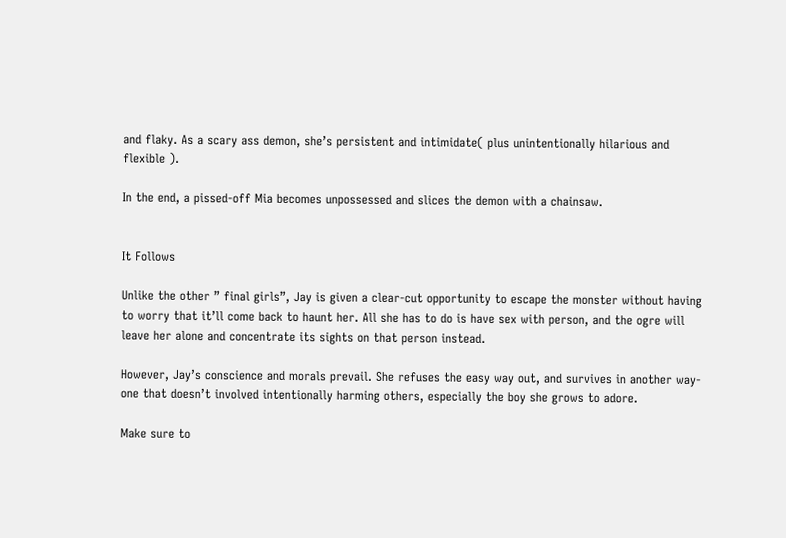and flaky. As a scary ass demon, she’s persistent and intimidate( plus unintentionally hilarious and flexible ).

In the end, a pissed-off Mia becomes unpossessed and slices the demon with a chainsaw.


It Follows

Unlike the other ” final girls”, Jay is given a clear-cut opportunity to escape the monster without having to worry that it’ll come back to haunt her. All she has to do is have sex with person, and the ogre will leave her alone and concentrate its sights on that person instead.

However, Jay’s conscience and morals prevail. She refuses the easy way out, and survives in another way- one that doesn’t involved intentionally harming others, especially the boy she grows to adore.

Make sure to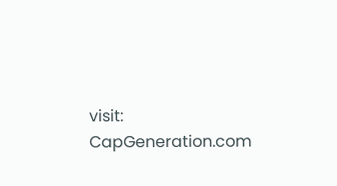visit: CapGeneration.com